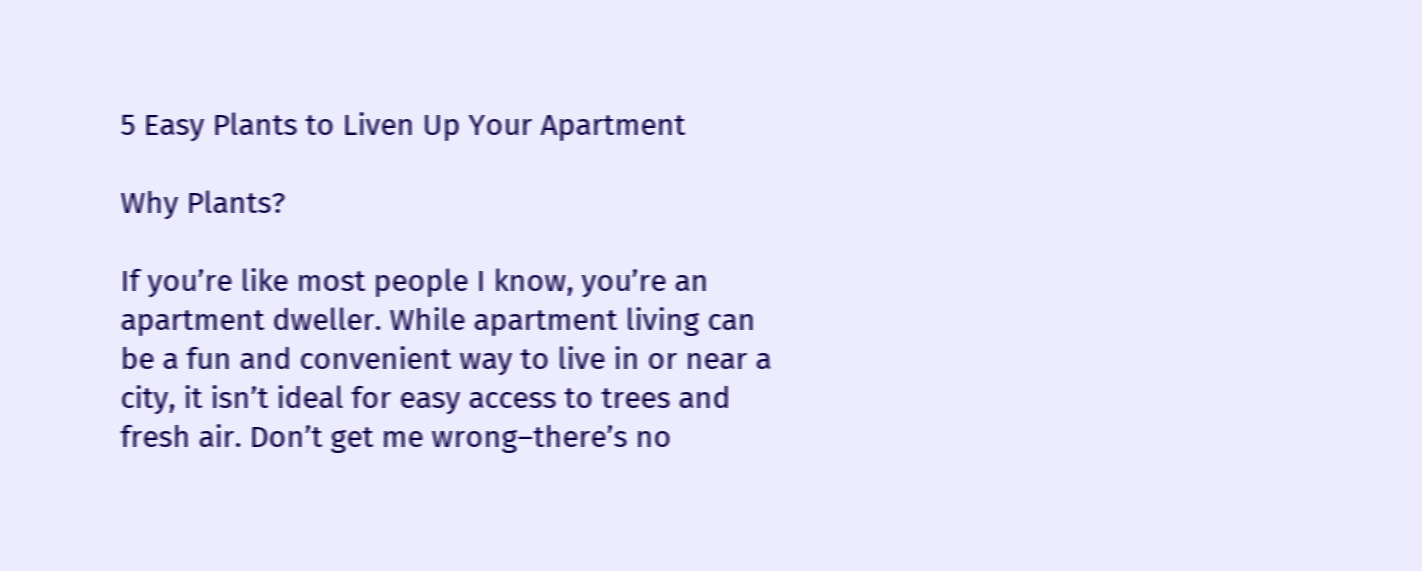5 Easy Plants to Liven Up Your Apartment

Why Plants?

If you’re like most people I know, you’re an apartment dweller. While apartment living can be a fun and convenient way to live in or near a city, it isn’t ideal for easy access to trees and fresh air. Don’t get me wrong–there’s no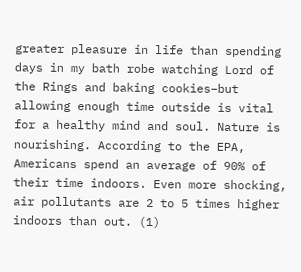greater pleasure in life than spending days in my bath robe watching Lord of the Rings and baking cookies–but allowing enough time outside is vital for a healthy mind and soul. Nature is nourishing. According to the EPA, Americans spend an average of 90% of their time indoors. Even more shocking, air pollutants are 2 to 5 times higher indoors than out. (1)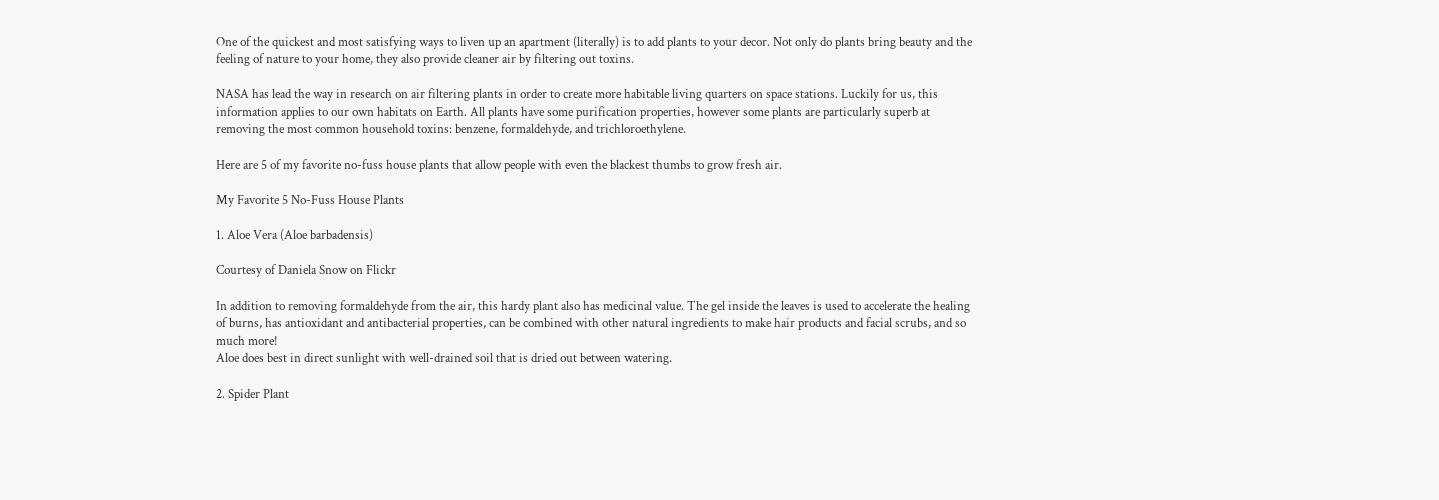One of the quickest and most satisfying ways to liven up an apartment (literally) is to add plants to your decor. Not only do plants bring beauty and the feeling of nature to your home, they also provide cleaner air by filtering out toxins.

NASA has lead the way in research on air filtering plants in order to create more habitable living quarters on space stations. Luckily for us, this information applies to our own habitats on Earth. All plants have some purification properties, however some plants are particularly superb at removing the most common household toxins: benzene, formaldehyde, and trichloroethylene.

Here are 5 of my favorite no-fuss house plants that allow people with even the blackest thumbs to grow fresh air.

My Favorite 5 No-Fuss House Plants

1. Aloe Vera (Aloe barbadensis)

Courtesy of Daniela Snow on Flickr

In addition to removing formaldehyde from the air, this hardy plant also has medicinal value. The gel inside the leaves is used to accelerate the healing of burns, has antioxidant and antibacterial properties, can be combined with other natural ingredients to make hair products and facial scrubs, and so much more!
Aloe does best in direct sunlight with well-drained soil that is dried out between watering.

2. Spider Plant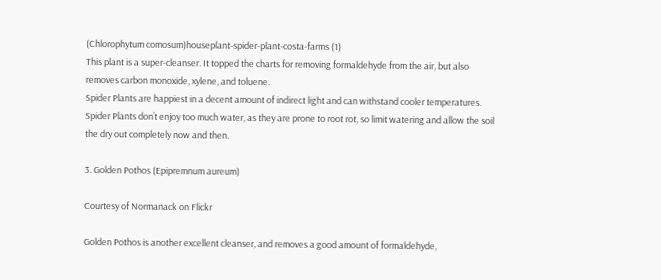(Chlorophytum comosum)houseplant-spider-plant-costa-farms (1)
This plant is a super-cleanser. It topped the charts for removing formaldehyde from the air, but also removes carbon monoxide, xylene, and toluene.
Spider Plants are happiest in a decent amount of indirect light and can withstand cooler temperatures. Spider Plants don’t enjoy too much water, as they are prone to root rot, so limit watering and allow the soil the dry out completely now and then.

3. Golden Pothos (Epipremnum aureum)

Courtesy of Normanack on Flickr

Golden Pothos is another excellent cleanser, and removes a good amount of formaldehyde,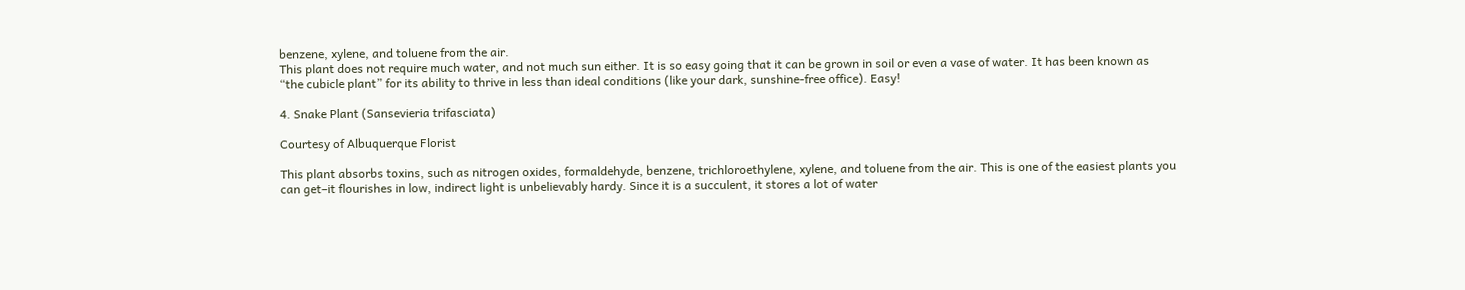benzene, xylene, and toluene from the air.
This plant does not require much water, and not much sun either. It is so easy going that it can be grown in soil or even a vase of water. It has been known as “the cubicle plant” for its ability to thrive in less than ideal conditions (like your dark, sunshine-free office). Easy!

4. Snake Plant (Sansevieria trifasciata)

Courtesy of Albuquerque Florist

This plant absorbs toxins, such as nitrogen oxides, formaldehyde, benzene, trichloroethylene, xylene, and toluene from the air. This is one of the easiest plants you can get–it flourishes in low, indirect light is unbelievably hardy. Since it is a succulent, it stores a lot of water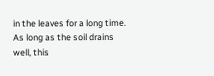in the leaves for a long time. As long as the soil drains well, this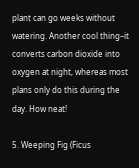plant can go weeks without watering. Another cool thing–it converts carbon dioxide into oxygen at night, whereas most plans only do this during the day. How neat!

5. Weeping Fig (Ficus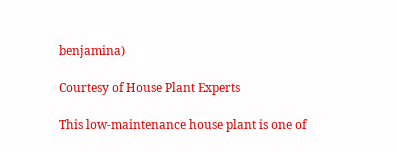benjamina)

Courtesy of House Plant Experts

This low-maintenance house plant is one of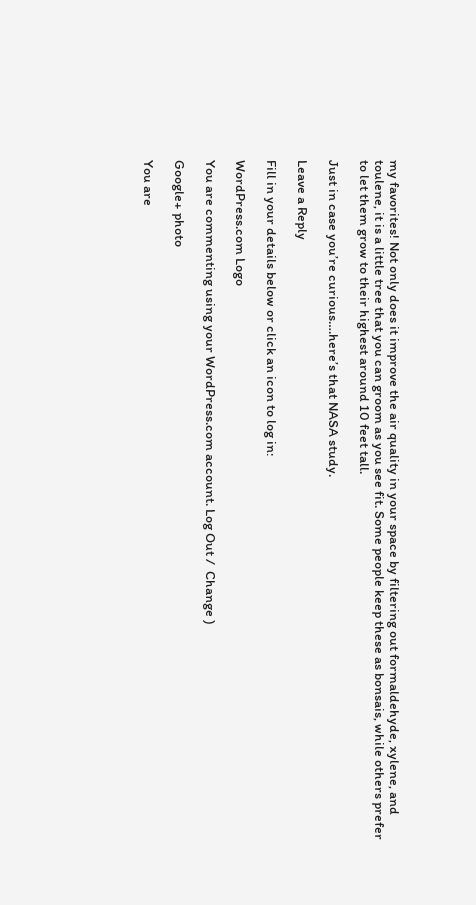my favorites! Not only does it improve the air quality in your space by filtering out formaldehyde, xylene, and toulene, it is a little tree that you can groom as you see fit. Some people keep these as bonsais, while others prefer to let them grow to their highest around 10 feet tall.

Just in case you’re curious….here’s that NASA study.

Leave a Reply

Fill in your details below or click an icon to log in:

WordPress.com Logo

You are commenting using your WordPress.com account. Log Out /  Change )

Google+ photo

You are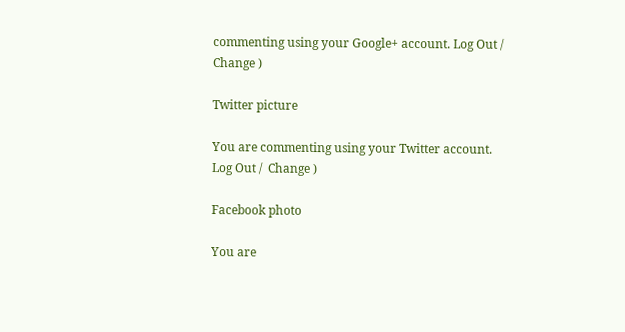commenting using your Google+ account. Log Out /  Change )

Twitter picture

You are commenting using your Twitter account. Log Out /  Change )

Facebook photo

You are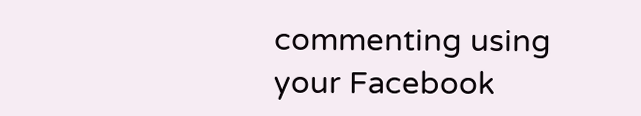commenting using your Facebook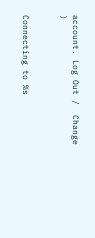account. Log Out /  Change )


Connecting to %s